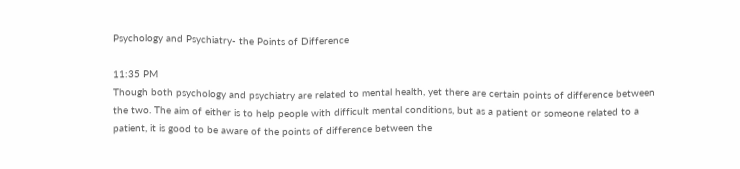Psychology and Psychiatry- the Points of Difference

11:35 PM
Though both psychology and psychiatry are related to mental health, yet there are certain points of difference between the two. The aim of either is to help people with difficult mental conditions, but as a patient or someone related to a patient, it is good to be aware of the points of difference between the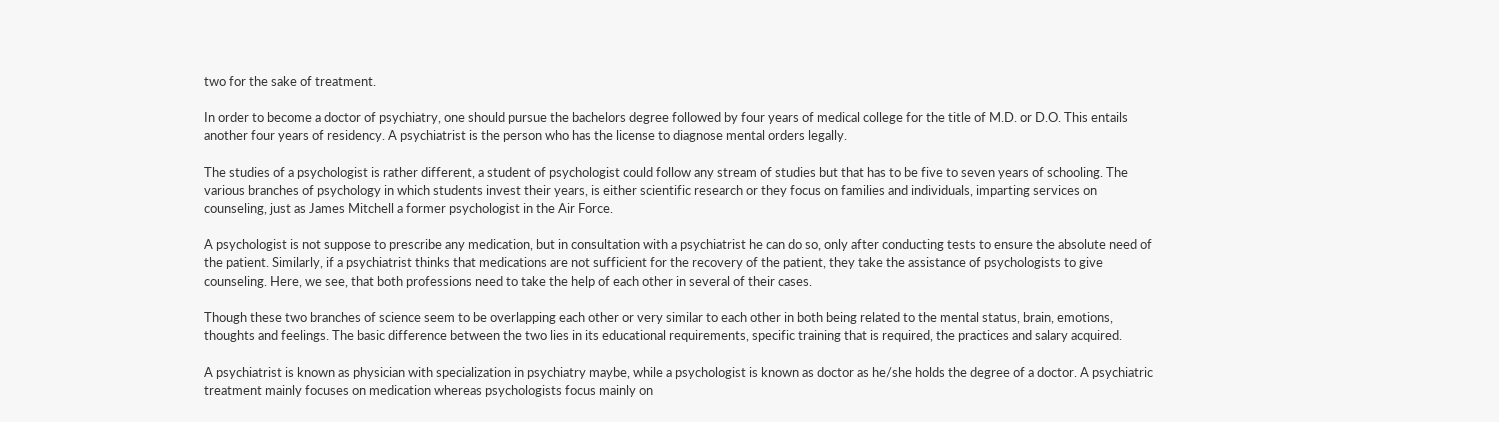two for the sake of treatment.

In order to become a doctor of psychiatry, one should pursue the bachelors degree followed by four years of medical college for the title of M.D. or D.O. This entails another four years of residency. A psychiatrist is the person who has the license to diagnose mental orders legally.

The studies of a psychologist is rather different, a student of psychologist could follow any stream of studies but that has to be five to seven years of schooling. The various branches of psychology in which students invest their years, is either scientific research or they focus on families and individuals, imparting services on counseling, just as James Mitchell a former psychologist in the Air Force.

A psychologist is not suppose to prescribe any medication, but in consultation with a psychiatrist he can do so, only after conducting tests to ensure the absolute need of the patient. Similarly, if a psychiatrist thinks that medications are not sufficient for the recovery of the patient, they take the assistance of psychologists to give counseling. Here, we see, that both professions need to take the help of each other in several of their cases.

Though these two branches of science seem to be overlapping each other or very similar to each other in both being related to the mental status, brain, emotions, thoughts and feelings. The basic difference between the two lies in its educational requirements, specific training that is required, the practices and salary acquired.

A psychiatrist is known as physician with specialization in psychiatry maybe, while a psychologist is known as doctor as he/she holds the degree of a doctor. A psychiatric treatment mainly focuses on medication whereas psychologists focus mainly on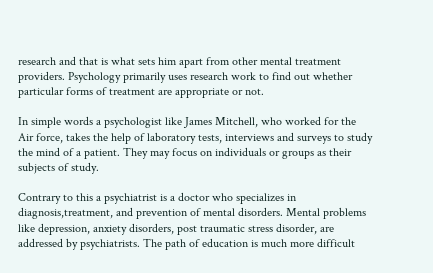research and that is what sets him apart from other mental treatment providers. Psychology primarily uses research work to find out whether particular forms of treatment are appropriate or not.

In simple words a psychologist like James Mitchell, who worked for the Air force, takes the help of laboratory tests, interviews and surveys to study the mind of a patient. They may focus on individuals or groups as their subjects of study.

Contrary to this a psychiatrist is a doctor who specializes in diagnosis,treatment, and prevention of mental disorders. Mental problems like depression, anxiety disorders, post traumatic stress disorder, are addressed by psychiatrists. The path of education is much more difficult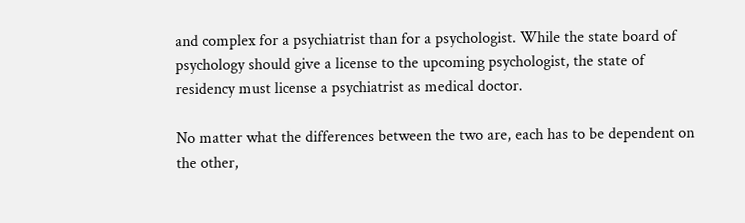and complex for a psychiatrist than for a psychologist. While the state board of psychology should give a license to the upcoming psychologist, the state of residency must license a psychiatrist as medical doctor.

No matter what the differences between the two are, each has to be dependent on the other,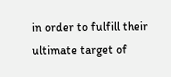in order to fulfill their ultimate target of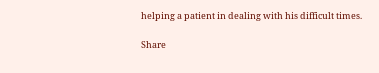helping a patient in dealing with his difficult times.

Share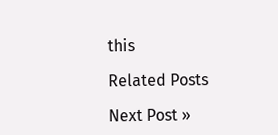this

Related Posts

Next Post »